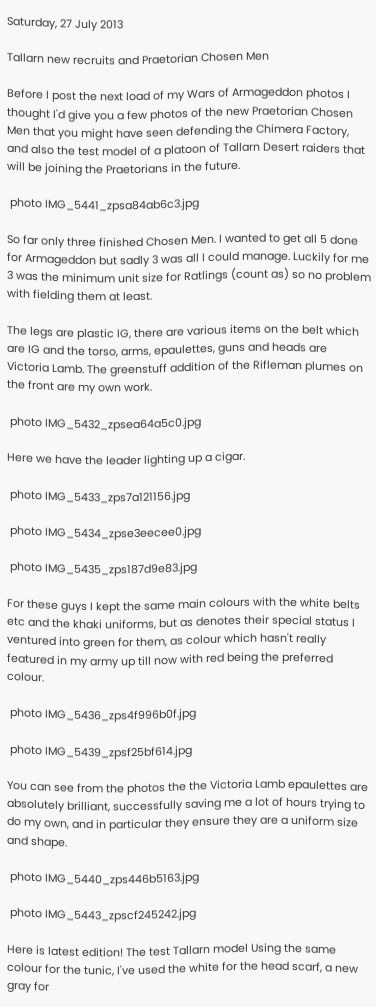Saturday, 27 July 2013

Tallarn new recruits and Praetorian Chosen Men

Before I post the next load of my Wars of Armageddon photos I thought I'd give you a few photos of the new Praetorian Chosen Men that you might have seen defending the Chimera Factory, and also the test model of a platoon of Tallarn Desert raiders that will be joining the Praetorians in the future.

 photo IMG_5441_zpsa84ab6c3.jpg

So far only three finished Chosen Men. I wanted to get all 5 done for Armageddon but sadly 3 was all I could manage. Luckily for me 3 was the minimum unit size for Ratlings (count as) so no problem with fielding them at least.

The legs are plastic IG, there are various items on the belt which are IG and the torso, arms, epaulettes, guns and heads are Victoria Lamb. The greenstuff addition of the Rifleman plumes on the front are my own work.

 photo IMG_5432_zpsea64a5c0.jpg

Here we have the leader lighting up a cigar.

 photo IMG_5433_zps7a121156.jpg

 photo IMG_5434_zpse3eecee0.jpg

 photo IMG_5435_zps187d9e83.jpg

For these guys I kept the same main colours with the white belts etc and the khaki uniforms, but as denotes their special status I ventured into green for them, as colour which hasn't really featured in my army up till now with red being the preferred colour.

 photo IMG_5436_zps4f996b0f.jpg

 photo IMG_5439_zpsf25bf614.jpg

You can see from the photos the the Victoria Lamb epaulettes are absolutely brilliant, successfully saving me a lot of hours trying to do my own, and in particular they ensure they are a uniform size and shape.

 photo IMG_5440_zps446b5163.jpg

 photo IMG_5443_zpscf245242.jpg

Here is latest edition! The test Tallarn model Using the same colour for the tunic, I've used the white for the head scarf, a new gray for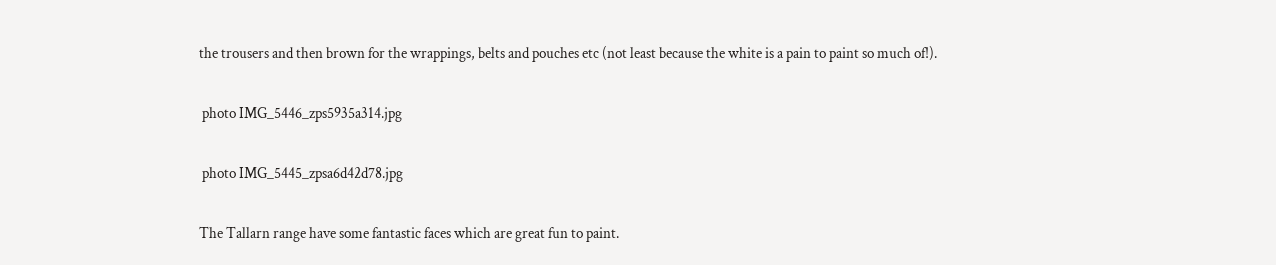the trousers and then brown for the wrappings, belts and pouches etc (not least because the white is a pain to paint so much of!).

 photo IMG_5446_zps5935a314.jpg

 photo IMG_5445_zpsa6d42d78.jpg

The Tallarn range have some fantastic faces which are great fun to paint.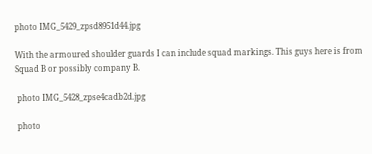photo IMG_5429_zpsd8951d44.jpg

With the armoured shoulder guards I can include squad markings. This guys here is from Squad B or possibly company B.

 photo IMG_5428_zpse4cadb2d.jpg

 photo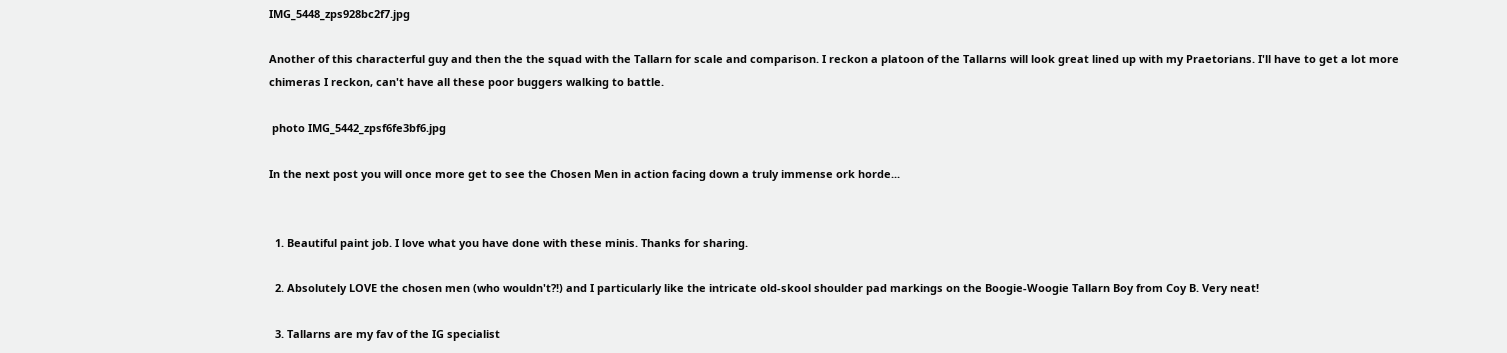IMG_5448_zps928bc2f7.jpg

Another of this characterful guy and then the the squad with the Tallarn for scale and comparison. I reckon a platoon of the Tallarns will look great lined up with my Praetorians. I'll have to get a lot more chimeras I reckon, can't have all these poor buggers walking to battle.

 photo IMG_5442_zpsf6fe3bf6.jpg

In the next post you will once more get to see the Chosen Men in action facing down a truly immense ork horde...


  1. Beautiful paint job. I love what you have done with these minis. Thanks for sharing.

  2. Absolutely LOVE the chosen men (who wouldn't?!) and I particularly like the intricate old-skool shoulder pad markings on the Boogie-Woogie Tallarn Boy from Coy B. Very neat!

  3. Tallarns are my fav of the IG specialist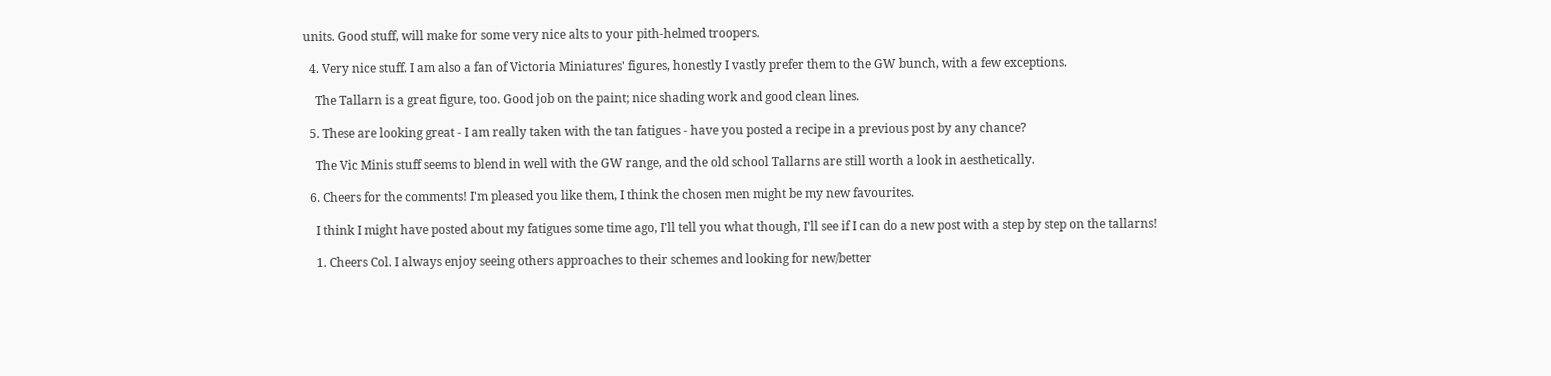units. Good stuff, will make for some very nice alts to your pith-helmed troopers.

  4. Very nice stuff. I am also a fan of Victoria Miniatures' figures, honestly I vastly prefer them to the GW bunch, with a few exceptions.

    The Tallarn is a great figure, too. Good job on the paint; nice shading work and good clean lines.

  5. These are looking great - I am really taken with the tan fatigues - have you posted a recipe in a previous post by any chance?

    The Vic Minis stuff seems to blend in well with the GW range, and the old school Tallarns are still worth a look in aesthetically.

  6. Cheers for the comments! I'm pleased you like them, I think the chosen men might be my new favourites.

    I think I might have posted about my fatigues some time ago, I'll tell you what though, I'll see if I can do a new post with a step by step on the tallarns!

    1. Cheers Col. I always enjoy seeing others approaches to their schemes and looking for new/better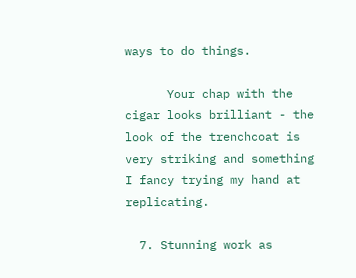ways to do things.

      Your chap with the cigar looks brilliant - the look of the trenchcoat is very striking and something I fancy trying my hand at replicating.

  7. Stunning work as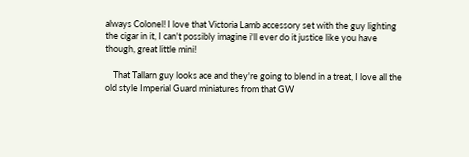always Colonel! I love that Victoria Lamb accessory set with the guy lighting the cigar in it, I can't possibly imagine i'll ever do it justice like you have though, great little mini!

    That Tallarn guy looks ace and they're going to blend in a treat, I love all the old style Imperial Guard miniatures from that GW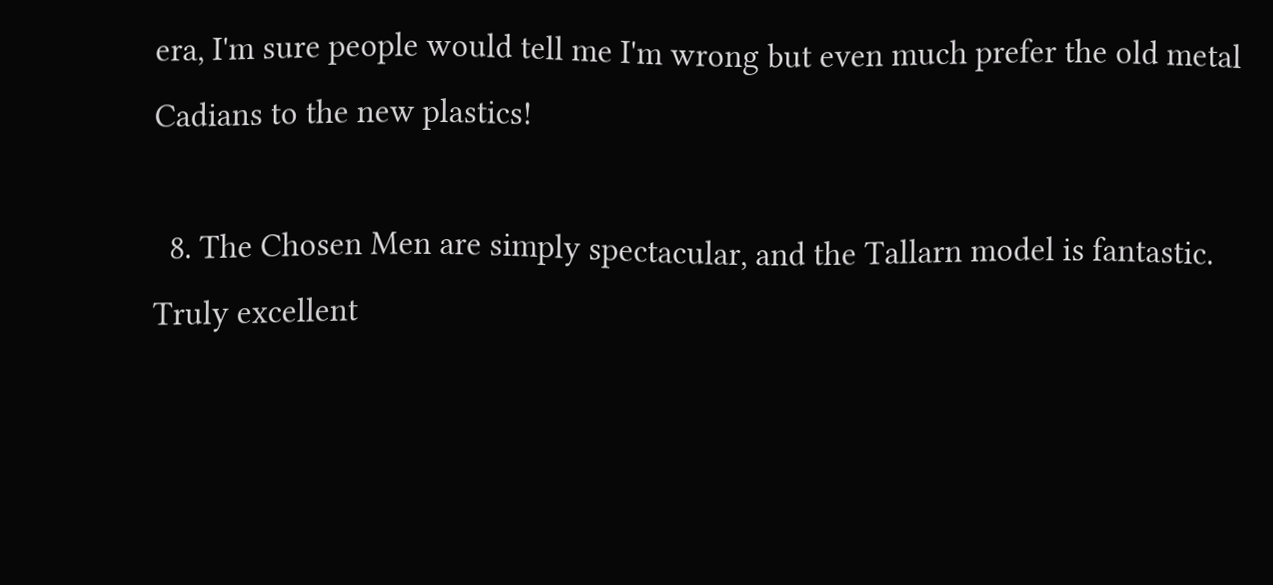era, I'm sure people would tell me I'm wrong but even much prefer the old metal Cadians to the new plastics!

  8. The Chosen Men are simply spectacular, and the Tallarn model is fantastic. Truly excellent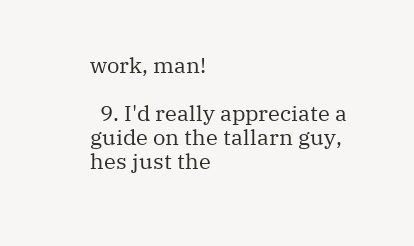work, man!

  9. I'd really appreciate a guide on the tallarn guy, hes just the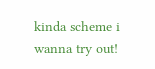kinda scheme i wanna try out!